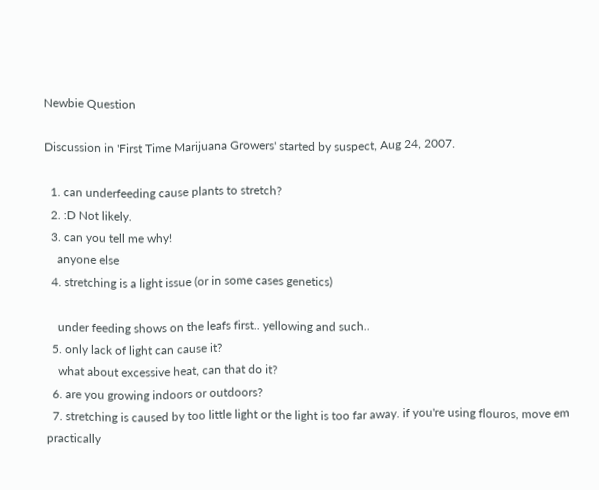Newbie Question

Discussion in 'First Time Marijuana Growers' started by suspect, Aug 24, 2007.

  1. can underfeeding cause plants to stretch?
  2. :D Not likely.
  3. can you tell me why!
    anyone else
  4. stretching is a light issue (or in some cases genetics)

    under feeding shows on the leafs first.. yellowing and such..
  5. only lack of light can cause it?
    what about excessive heat, can that do it?
  6. are you growing indoors or outdoors?
  7. stretching is caused by too little light or the light is too far away. if you're using flouros, move em practically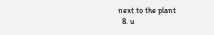next to the plant
  8. u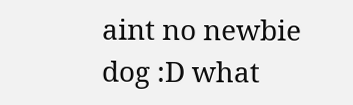aint no newbie dog :D what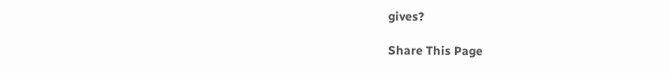gives?

Share This Page